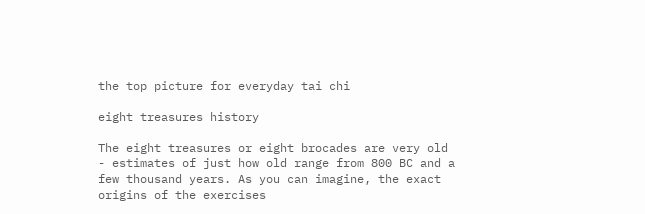the top picture for everyday tai chi

eight treasures history

The eight treasures or eight brocades are very old - estimates of just how old range from 800 BC and a few thousand years. As you can imagine, the exact origins of the exercises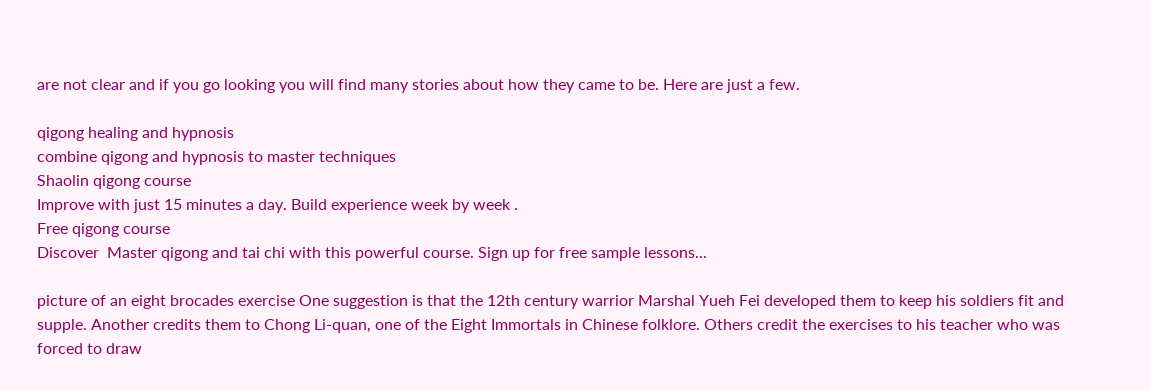are not clear and if you go looking you will find many stories about how they came to be. Here are just a few.

qigong healing and hypnosis
combine qigong and hypnosis to master techniques
Shaolin qigong course
Improve with just 15 minutes a day. Build experience week by week .
Free qigong course
Discover  Master qigong and tai chi with this powerful course. Sign up for free sample lessons...

picture of an eight brocades exercise One suggestion is that the 12th century warrior Marshal Yueh Fei developed them to keep his soldiers fit and supple. Another credits them to Chong Li-quan, one of the Eight Immortals in Chinese folklore. Others credit the exercises to his teacher who was forced to draw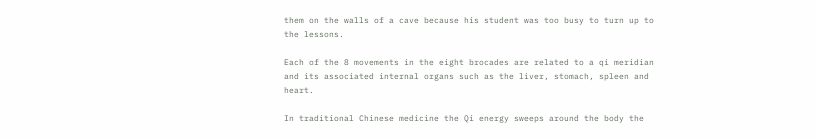them on the walls of a cave because his student was too busy to turn up to the lessons.

Each of the 8 movements in the eight brocades are related to a qi meridian and its associated internal organs such as the liver, stomach, spleen and heart.

In traditional Chinese medicine the Qi energy sweeps around the body the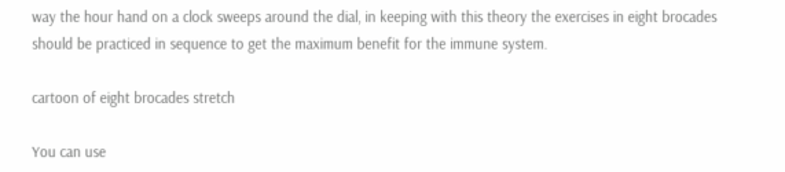way the hour hand on a clock sweeps around the dial, in keeping with this theory the exercises in eight brocades should be practiced in sequence to get the maximum benefit for the immune system.

cartoon of eight brocades stretch

You can use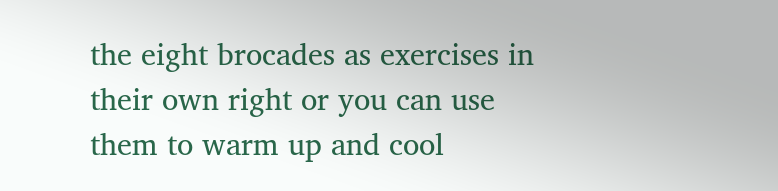the eight brocades as exercises in their own right or you can use them to warm up and cool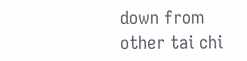down from other tai chi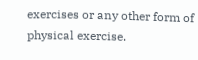exercises or any other form of physical exercise.